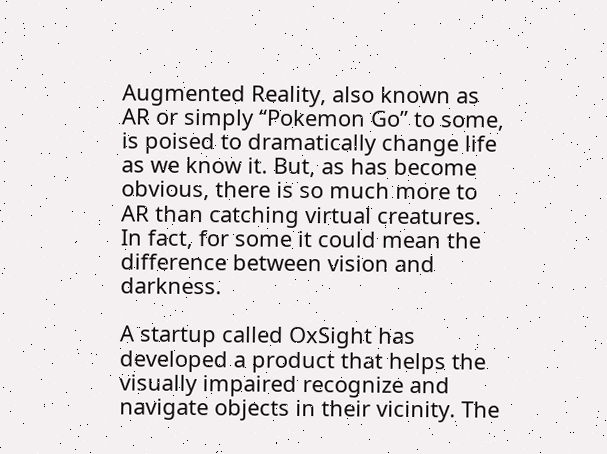Augmented Reality, also known as AR or simply “Pokemon Go” to some, is poised to dramatically change life as we know it. But, as has become obvious, there is so much more to AR than catching virtual creatures. In fact, for some it could mean the difference between vision and darkness.

A startup called OxSight has developed a product that helps the visually impaired recognize and navigate objects in their vicinity. The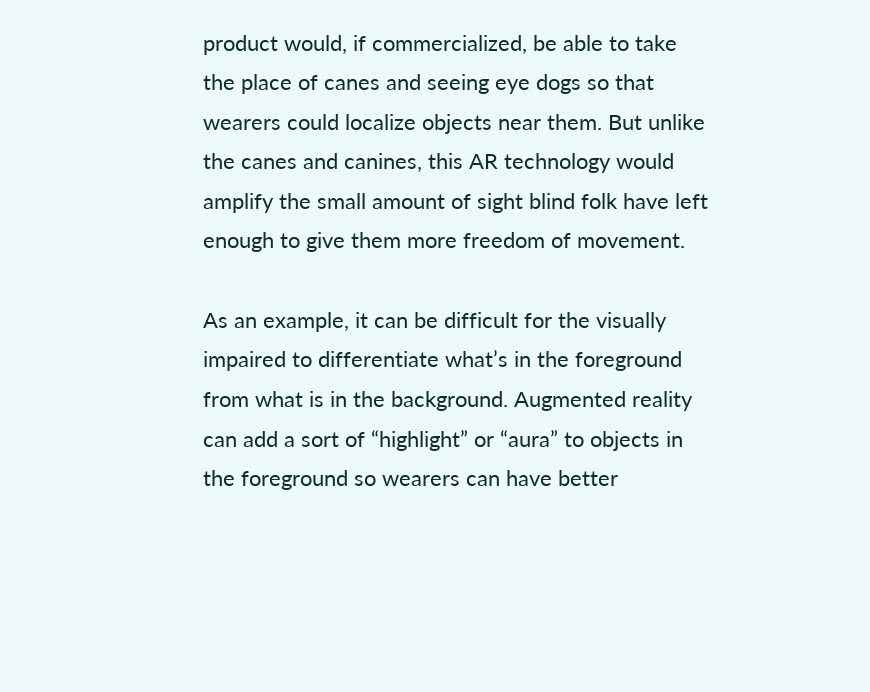product would, if commercialized, be able to take the place of canes and seeing eye dogs so that wearers could localize objects near them. But unlike the canes and canines, this AR technology would amplify the small amount of sight blind folk have left enough to give them more freedom of movement.

As an example, it can be difficult for the visually impaired to differentiate what’s in the foreground from what is in the background. Augmented reality can add a sort of “highlight” or “aura” to objects in the foreground so wearers can have better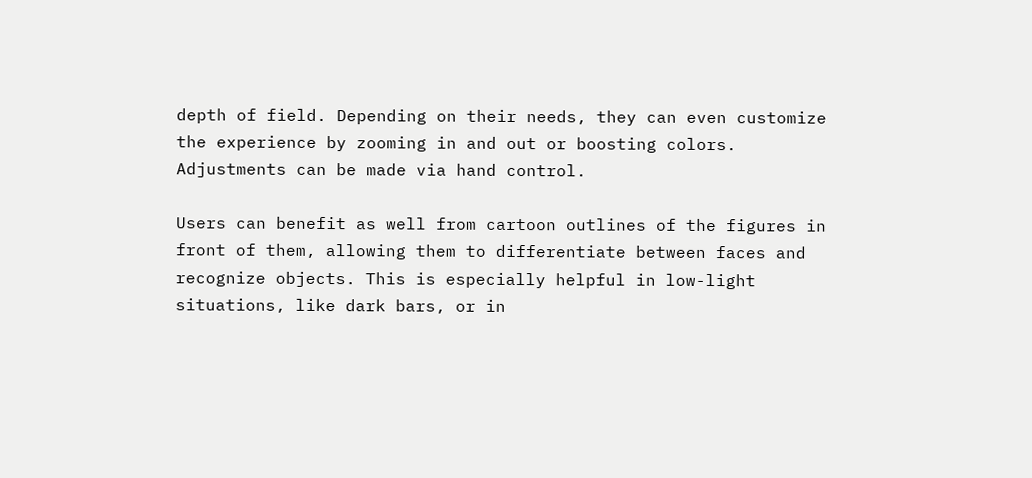depth of field. Depending on their needs, they can even customize the experience by zooming in and out or boosting colors.  Adjustments can be made via hand control.

Users can benefit as well from cartoon outlines of the figures in front of them, allowing them to differentiate between faces and recognize objects. This is especially helpful in low-light situations, like dark bars, or in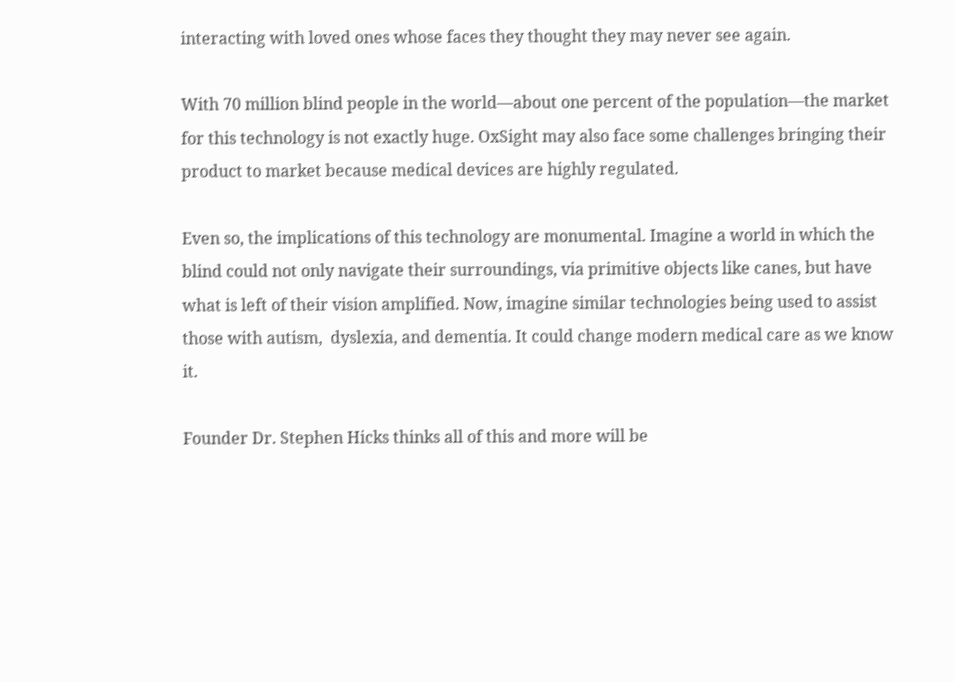interacting with loved ones whose faces they thought they may never see again.

With 70 million blind people in the world—about one percent of the population—the market for this technology is not exactly huge. OxSight may also face some challenges bringing their product to market because medical devices are highly regulated.

Even so, the implications of this technology are monumental. Imagine a world in which the blind could not only navigate their surroundings, via primitive objects like canes, but have what is left of their vision amplified. Now, imagine similar technologies being used to assist those with autism,  dyslexia, and dementia. It could change modern medical care as we know it.

Founder Dr. Stephen Hicks thinks all of this and more will be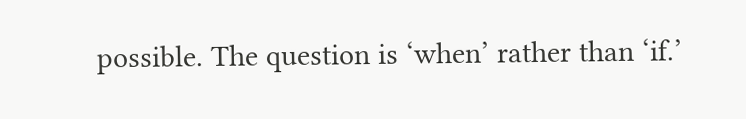possible. The question is ‘when’ rather than ‘if.’